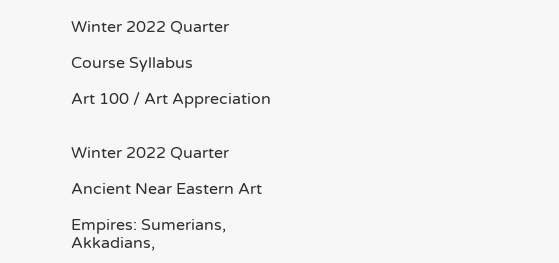Winter 2022 Quarter

Course Syllabus

Art 100 / Art Appreciation


Winter 2022 Quarter

Ancient Near Eastern Art

Empires: Sumerians, Akkadians,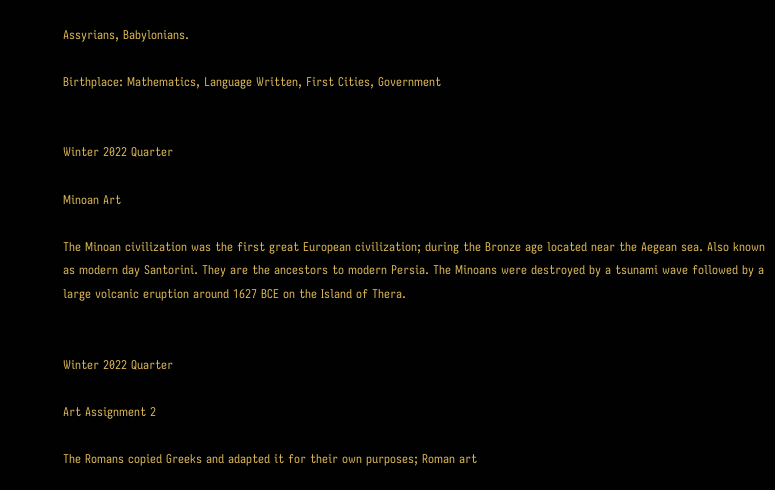Assyrians, Babylonians.

Birthplace: Mathematics, Language Written, First Cities, Government


Winter 2022 Quarter

Minoan Art

The Minoan civilization was the first great European civilization; during the Bronze age located near the Aegean sea. Also known as modern day Santorini. They are the ancestors to modern Persia. The Minoans were destroyed by a tsunami wave followed by a large volcanic eruption around 1627 BCE on the Island of Thera.


Winter 2022 Quarter

Art Assignment 2

The Romans copied Greeks and adapted it for their own purposes; Roman art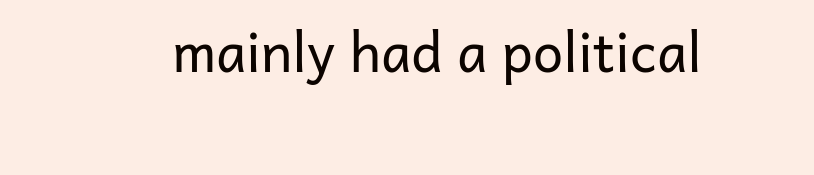mainly had a political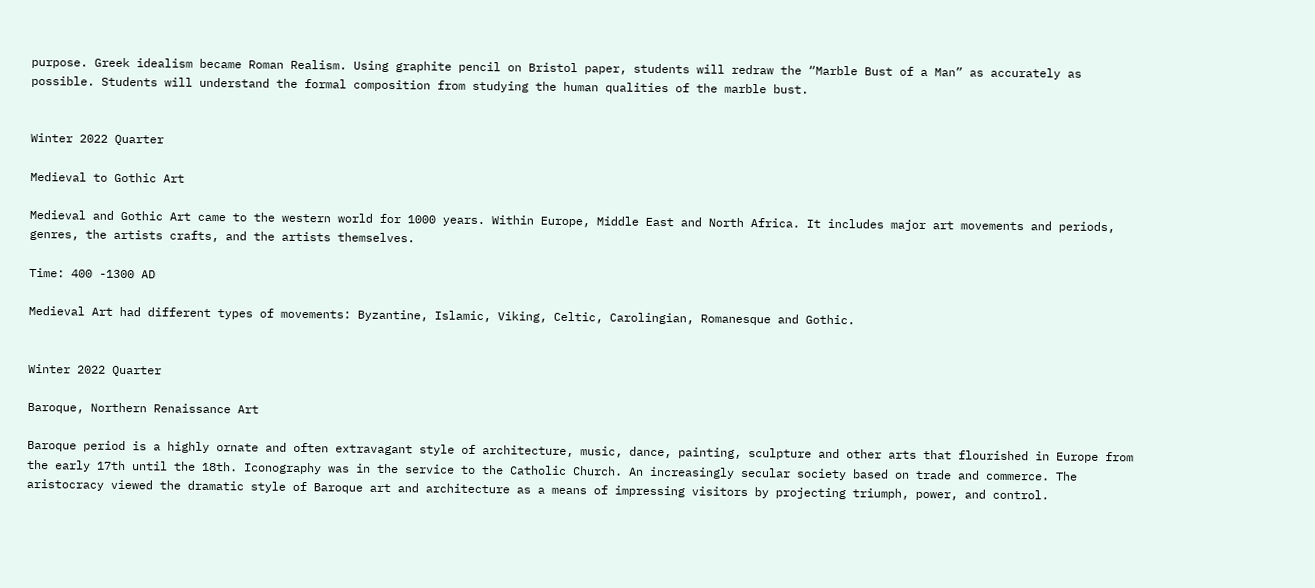purpose. Greek idealism became Roman Realism. Using graphite pencil on Bristol paper, students will redraw the “Marble Bust of a Man” as accurately as possible. Students will understand the formal composition from studying the human qualities of the marble bust.


Winter 2022 Quarter

Medieval to Gothic Art

Medieval and Gothic Art came to the western world for 1000 years. Within Europe, Middle East and North Africa. It includes major art movements and periods, genres, the artists crafts, and the artists themselves.

Time: 400 -1300 AD

Medieval Art had different types of movements: Byzantine, Islamic, Viking, Celtic, Carolingian, Romanesque and Gothic.


Winter 2022 Quarter

Baroque, Northern Renaissance Art

Baroque period is a highly ornate and often extravagant style of architecture, music, dance, painting, sculpture and other arts that flourished in Europe from the early 17th until the 18th. Iconography was in the service to the Catholic Church. An increasingly secular society based on trade and commerce. The aristocracy viewed the dramatic style of Baroque art and architecture as a means of impressing visitors by projecting triumph, power, and control.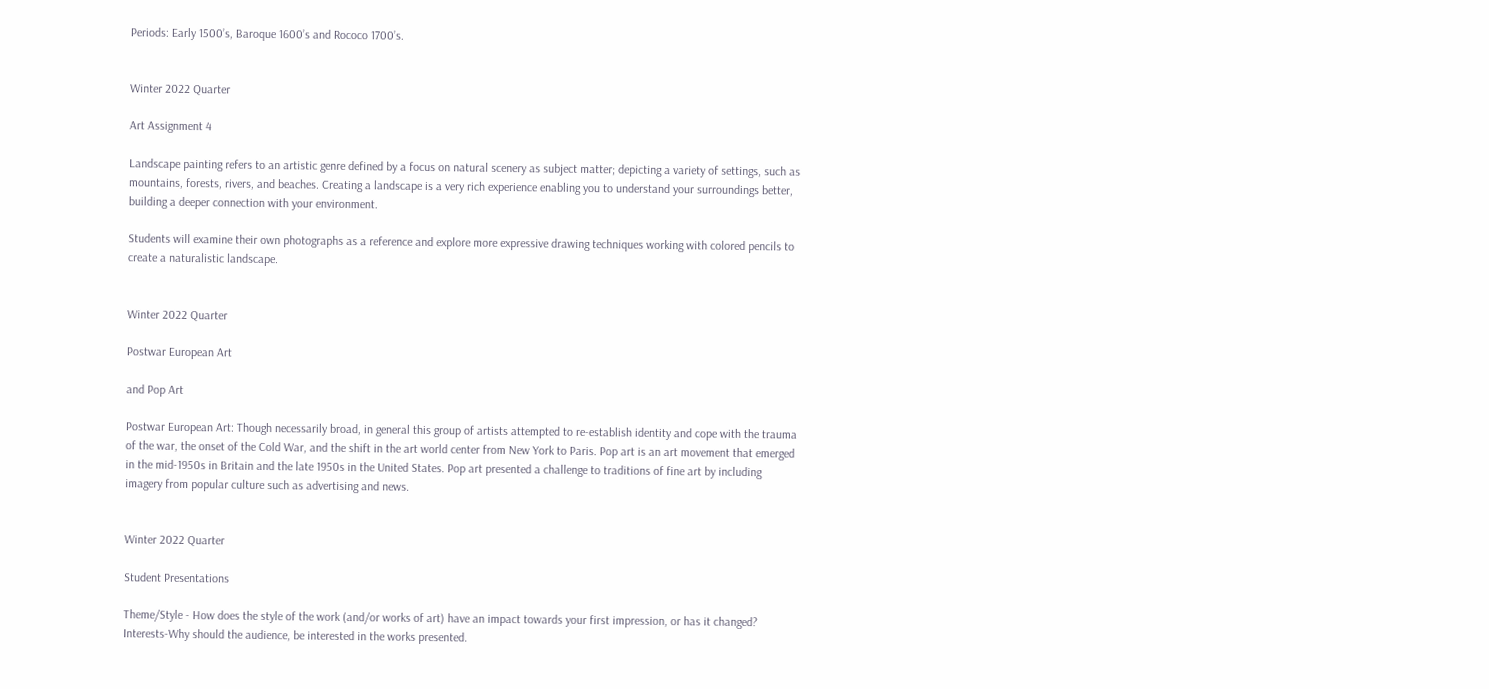Periods: Early 1500’s, Baroque 1600’s and Rococo 1700’s.


Winter 2022 Quarter

Art Assignment 4

Landscape painting refers to an artistic genre defined by a focus on natural scenery as subject matter; depicting a variety of settings, such as mountains, forests, rivers, and beaches. Creating a landscape is a very rich experience enabling you to understand your surroundings better, building a deeper connection with your environment.

Students will examine their own photographs as a reference and explore more expressive drawing techniques working with colored pencils to create a naturalistic landscape.


Winter 2022 Quarter

Postwar European Art

and Pop Art

Postwar European Art: Though necessarily broad, in general this group of artists attempted to re-establish identity and cope with the trauma of the war, the onset of the Cold War, and the shift in the art world center from New York to Paris. Pop art is an art movement that emerged in the mid-1950s in Britain and the late 1950s in the United States. Pop art presented a challenge to traditions of fine art by including imagery from popular culture such as advertising and news.


Winter 2022 Quarter

Student Presentations

Theme/Style - How does the style of the work (and/or works of art) have an impact towards your first impression, or has it changed? Interests-Why should the audience, be interested in the works presented.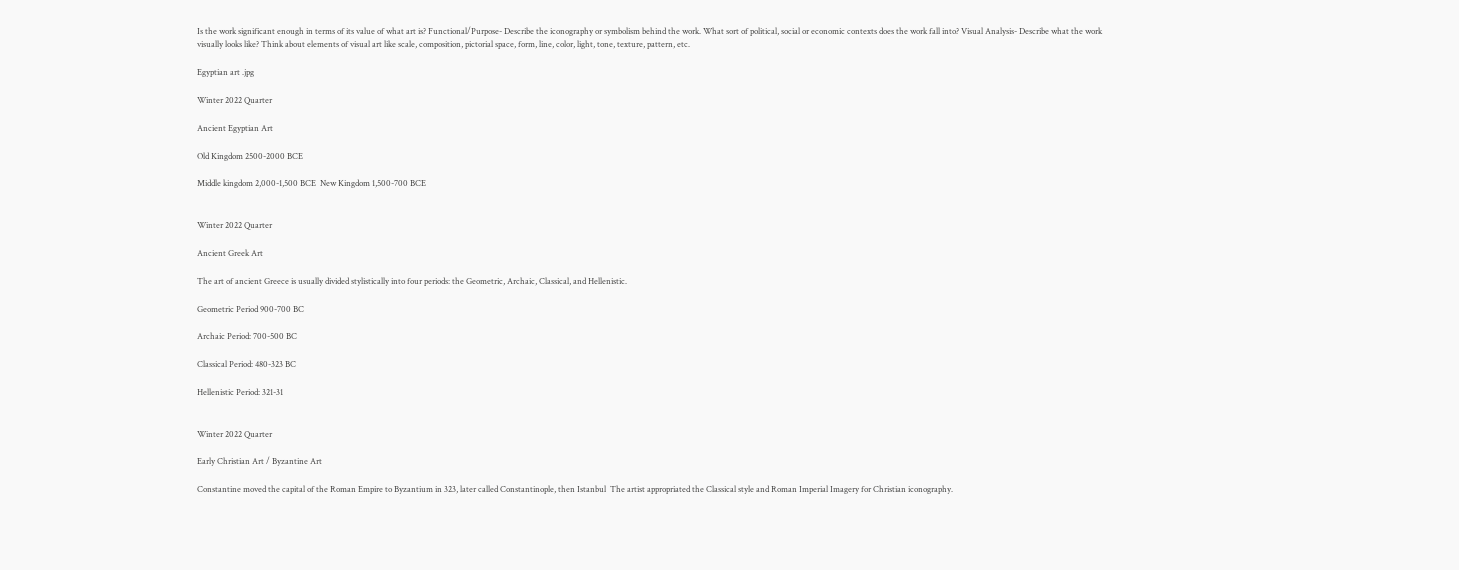Is the work significant enough in terms of its value of what art is? Functional/Purpose- Describe the iconography or symbolism behind the work. What sort of political, social or economic contexts does the work fall into? Visual Analysis- Describe what the work visually looks like? Think about elements of visual art like scale, composition, pictorial space, form, line, color, light, tone, texture, pattern, etc.

Egyptian art .jpg

Winter 2022 Quarter

Ancient Egyptian Art

Old Kingdom 2500-2000 BCE

Middle kingdom 2,000-1,500 BCE  New Kingdom 1,500-700 BCE


Winter 2022 Quarter

Ancient Greek Art

The art of ancient Greece is usually divided stylistically into four periods: the Geometric, Archaic, Classical, and Hellenistic.

Geometric Period 900-700 BC

Archaic Period: 700-500 BC

Classical Period: 480-323 BC

Hellenistic Period: 321-31


Winter 2022 Quarter

Early Christian Art / Byzantine Art

Constantine moved the capital of the Roman Empire to Byzantium in 323, later called Constantinople, then Istanbul  The artist appropriated the Classical style and Roman Imperial Imagery for Christian iconography.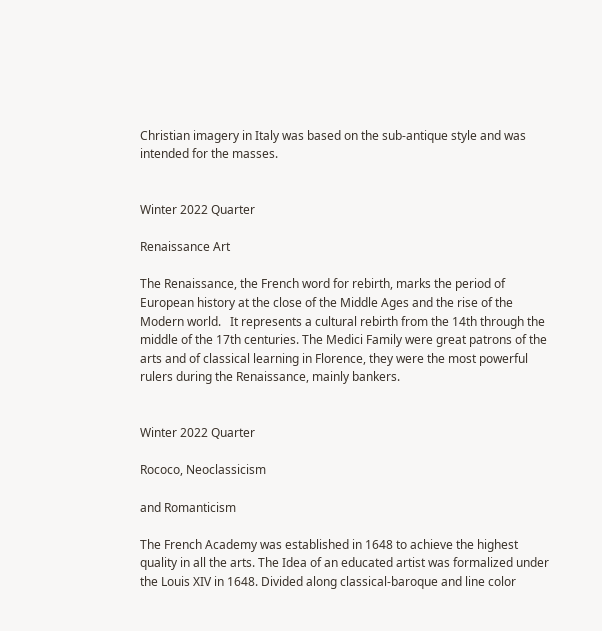Christian imagery in Italy was based on the sub-antique style and was intended for the masses.


Winter 2022 Quarter

Renaissance Art

The Renaissance, the French word for rebirth, marks the period of European history at the close of the Middle Ages and the rise of the Modern world.   It represents a cultural rebirth from the 14th through the middle of the 17th centuries. The Medici Family were great patrons of the arts and of classical learning in Florence, they were the most powerful rulers during the Renaissance, mainly bankers.


Winter 2022 Quarter

Rococo, Neoclassicism

and Romanticism

The French Academy was established in 1648 to achieve the highest quality in all the arts. The Idea of an educated artist was formalized under the Louis XIV in 1648. Divided along classical-baroque and line color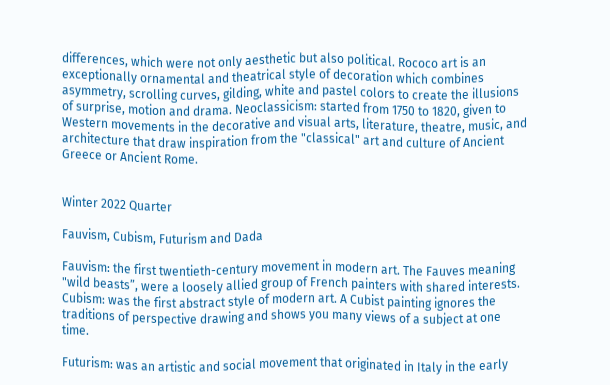differences, which were not only aesthetic but also political. Rococo art is an exceptionally ornamental and theatrical style of decoration which combines asymmetry, scrolling curves, gilding, white and pastel colors to create the illusions of surprise, motion and drama. Neoclassicism: started from 1750 to 1820, given to Western movements in the decorative and visual arts, literature, theatre, music, and architecture that draw inspiration from the "classical" art and culture of Ancient Greece or Ancient Rome.


Winter 2022 Quarter

Fauvism, Cubism, Futurism and Dada

Fauvism: the first twentieth-century movement in modern art. The Fauves meaning "wild beasts”, were a loosely allied group of French painters with shared interests. Cubism: was the first abstract style of modern art. A Cubist painting ignores the traditions of perspective drawing and shows you many views of a subject at one time.

Futurism: was an artistic and social movement that originated in Italy in the early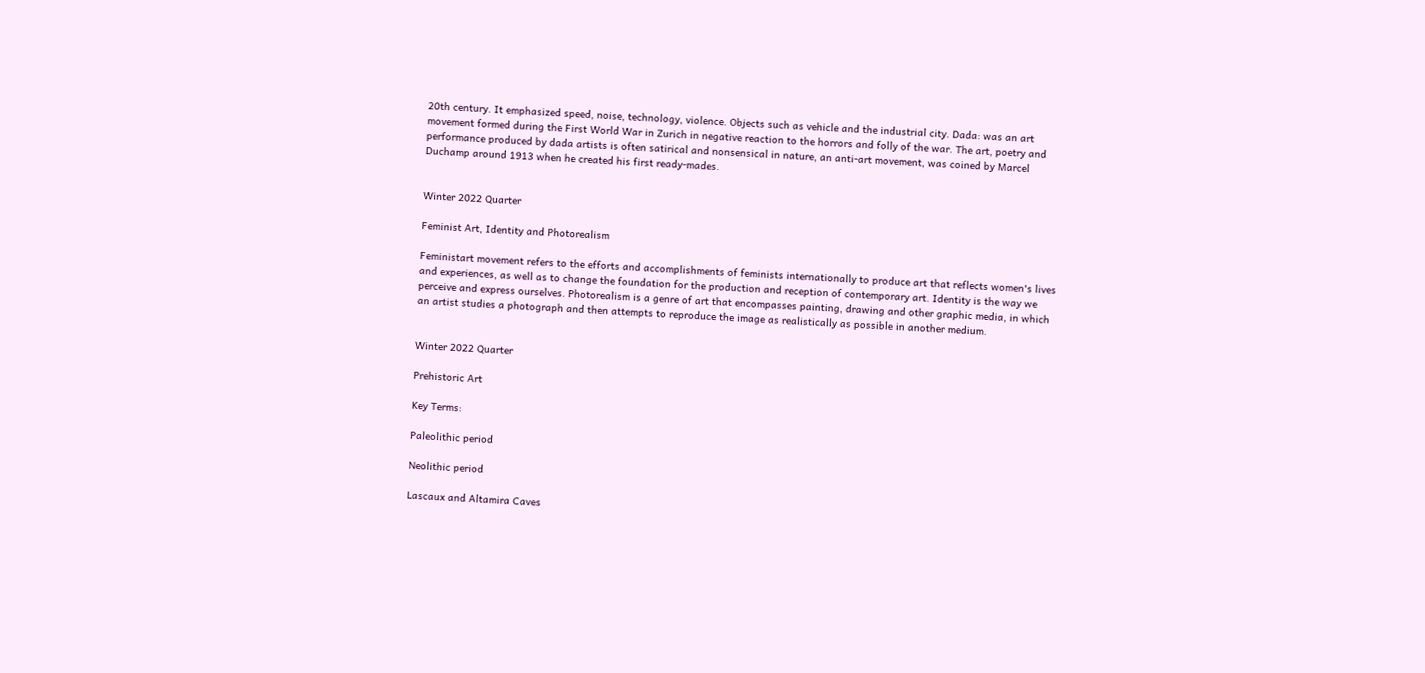20th century. It emphasized speed, noise, technology, violence. Objects such as vehicle and the industrial city. Dada: was an art movement formed during the First World War in Zurich in negative reaction to the horrors and folly of the war. The art, poetry and performance produced by dada artists is often satirical and nonsensical in nature, an anti-art movement, was coined by Marcel Duchamp around 1913 when he created his first ready-mades.


Winter 2022 Quarter

Feminist Art, Identity and Photorealism

Feministart movement refers to the efforts and accomplishments of feminists internationally to produce art that reflects women's lives and experiences, as well as to change the foundation for the production and reception of contemporary art. Identity is the way we perceive and express ourselves. Photorealism is a genre of art that encompasses painting, drawing and other graphic media, in which an artist studies a photograph and then attempts to reproduce the image as realistically as possible in another medium.


Winter 2022 Quarter

Prehistoric Art

Key Terms:

Paleolithic period

Neolithic period

Lascaux and Altamira Caves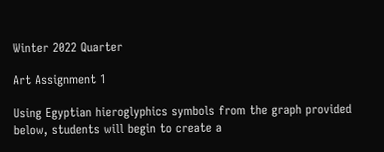Winter 2022 Quarter

Art Assignment 1

Using Egyptian hieroglyphics symbols from the graph provided below, students will begin to create a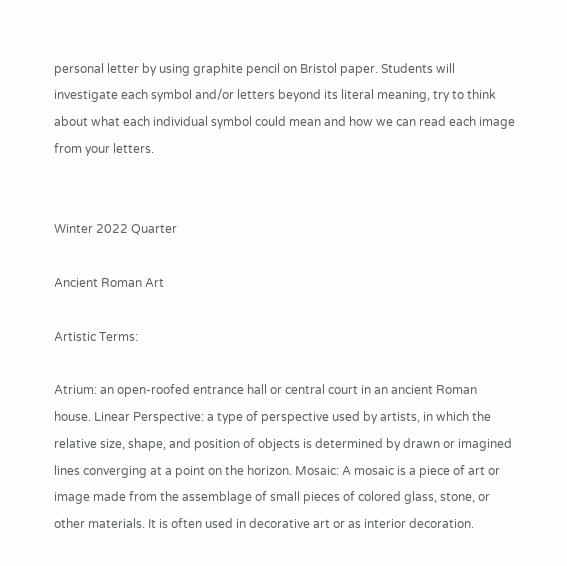personal letter by using graphite pencil on Bristol paper. Students will investigate each symbol and/or letters beyond its literal meaning, try to think about what each individual symbol could mean and how we can read each image from your letters.


Winter 2022 Quarter

Ancient Roman Art

Artistic Terms:

Atrium: an open-roofed entrance hall or central court in an ancient Roman house. Linear Perspective: a type of perspective used by artists, in which the relative size, shape, and position of objects is determined by drawn or imagined lines converging at a point on the horizon. Mosaic: A mosaic is a piece of art or image made from the assemblage of small pieces of colored glass, stone, or other materials. It is often used in decorative art or as interior decoration.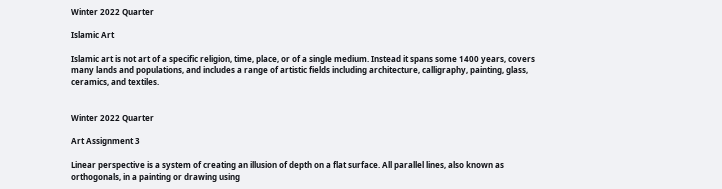Winter 2022 Quarter

Islamic Art

Islamic art is not art of a specific religion, time, place, or of a single medium. Instead it spans some 1400 years, covers many lands and populations, and includes a range of artistic fields including architecture, calligraphy, painting, glass, ceramics, and textiles.


Winter 2022 Quarter

Art Assignment 3

Linear perspective is a system of creating an illusion of depth on a flat surface. All parallel lines, also known as orthogonals, in a painting or drawing using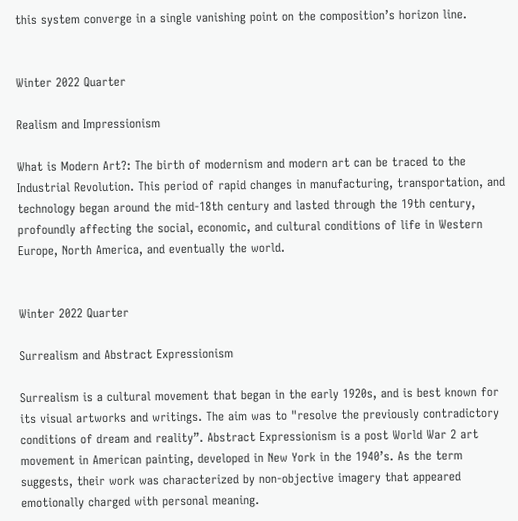this system converge in a single vanishing point on the composition’s horizon line.


Winter 2022 Quarter

Realism and Impressionism

What is Modern Art?: The birth of modernism and modern art can be traced to the Industrial Revolution. This period of rapid changes in manufacturing, transportation, and technology began around the mid-18th century and lasted through the 19th century, profoundly affecting the social, economic, and cultural conditions of life in Western Europe, North America, and eventually the world.


Winter 2022 Quarter

Surrealism and Abstract Expressionism

Surrealism is a cultural movement that began in the early 1920s, and is best known for its visual artworks and writings. The aim was to "resolve the previously contradictory conditions of dream and reality”. Abstract Expressionism is a post World War 2 art movement in American painting, developed in New York in the 1940’s. As the term suggests, their work was characterized by non-objective imagery that appeared emotionally charged with personal meaning.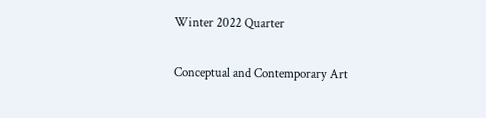Winter 2022 Quarter

Conceptual and Contemporary Art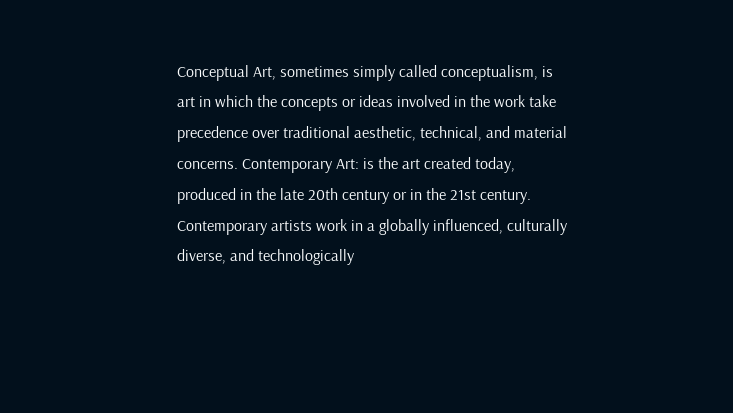Conceptual Art, sometimes simply called conceptualism, is art in which the concepts or ideas involved in the work take precedence over traditional aesthetic, technical, and material concerns. Contemporary Art: is the art created today, produced in the late 20th century or in the 21st century. Contemporary artists work in a globally influenced, culturally diverse, and technologically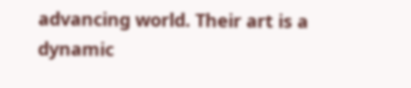advancing world. Their art is a dynamic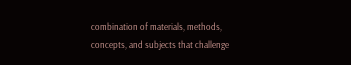combination of materials, methods, concepts, and subjects that challenge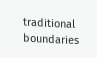traditional boundaries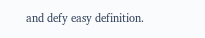and defy easy definition.